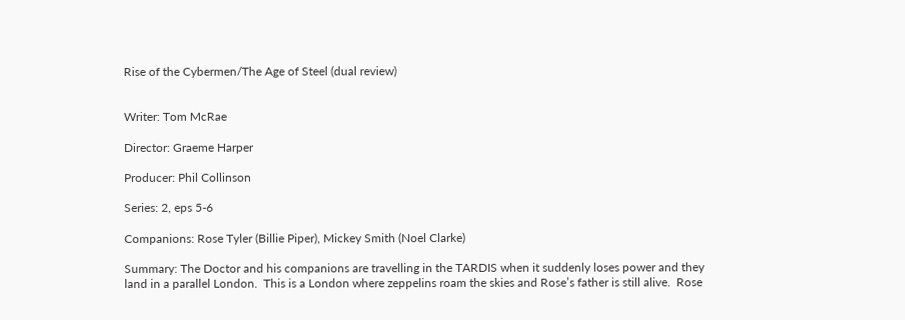Rise of the Cybermen/The Age of Steel (dual review)


Writer: Tom McRae

Director: Graeme Harper

Producer: Phil Collinson

Series: 2, eps 5-6

Companions: Rose Tyler (Billie Piper), Mickey Smith (Noel Clarke)

Summary: The Doctor and his companions are travelling in the TARDIS when it suddenly loses power and they land in a parallel London.  This is a London where zeppelins roam the skies and Rose’s father is still alive.  Rose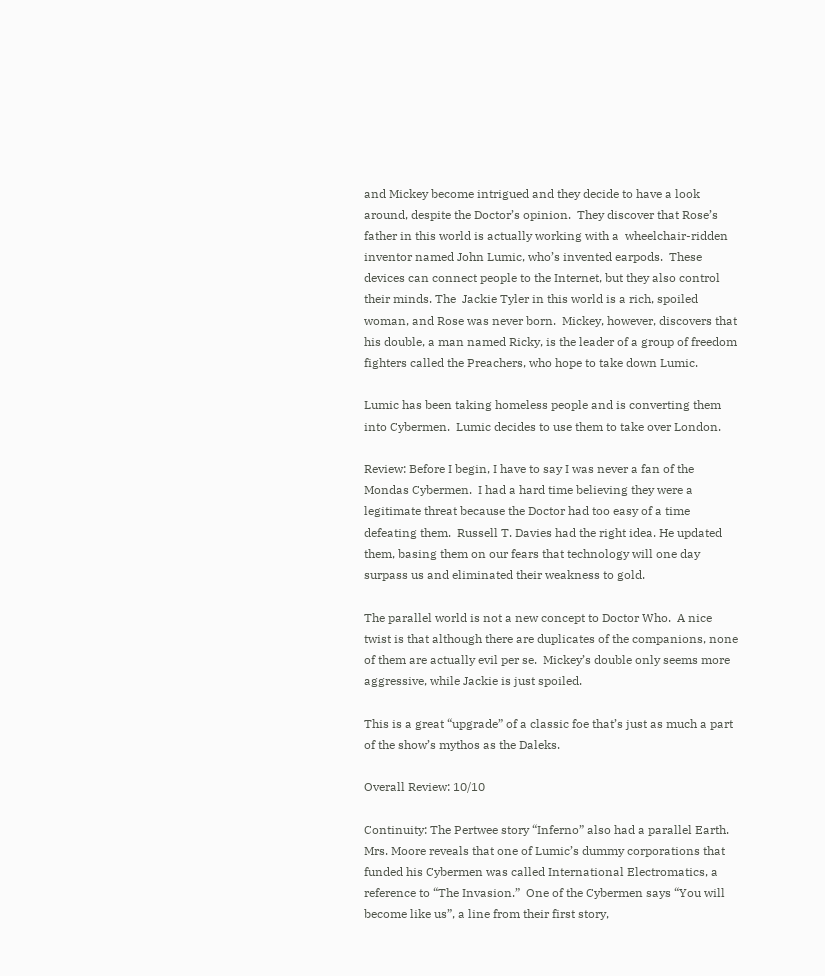and Mickey become intrigued and they decide to have a look around, despite the Doctor’s opinion.  They discover that Rose’s father in this world is actually working with a  wheelchair-ridden inventor named John Lumic, who’s invented earpods.  These devices can connect people to the Internet, but they also control their minds. The  Jackie Tyler in this world is a rich, spoiled woman, and Rose was never born.  Mickey, however, discovers that his double, a man named Ricky, is the leader of a group of freedom fighters called the Preachers, who hope to take down Lumic.

Lumic has been taking homeless people and is converting them into Cybermen.  Lumic decides to use them to take over London.

Review: Before I begin, I have to say I was never a fan of the Mondas Cybermen.  I had a hard time believing they were a legitimate threat because the Doctor had too easy of a time defeating them.  Russell T. Davies had the right idea. He updated them, basing them on our fears that technology will one day surpass us and eliminated their weakness to gold.

The parallel world is not a new concept to Doctor Who.  A nice twist is that although there are duplicates of the companions, none of them are actually evil per se.  Mickey’s double only seems more aggressive, while Jackie is just spoiled.

This is a great “upgrade” of a classic foe that’s just as much a part of the show’s mythos as the Daleks.

Overall Review: 10/10

Continuity: The Pertwee story “Inferno” also had a parallel Earth.  Mrs. Moore reveals that one of Lumic’s dummy corporations that funded his Cybermen was called International Electromatics, a reference to “The Invasion.”  One of the Cybermen says “You will become like us”, a line from their first story,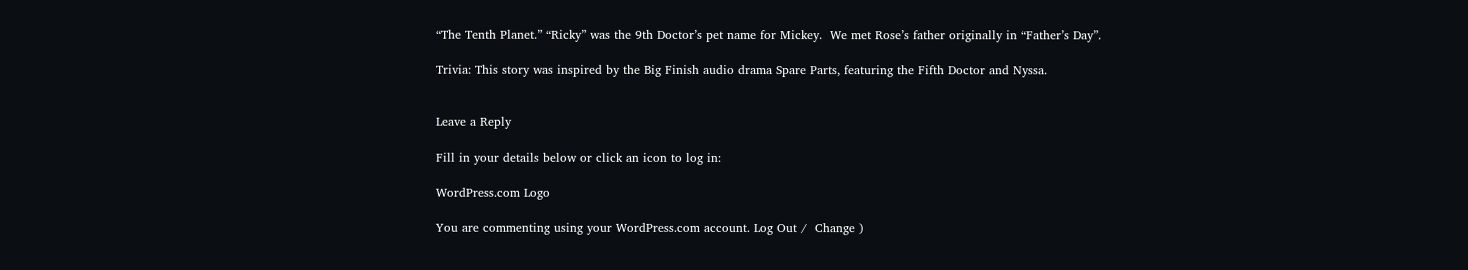“The Tenth Planet.” “Ricky” was the 9th Doctor’s pet name for Mickey.  We met Rose’s father originally in “Father’s Day”.

Trivia: This story was inspired by the Big Finish audio drama Spare Parts, featuring the Fifth Doctor and Nyssa.


Leave a Reply

Fill in your details below or click an icon to log in:

WordPress.com Logo

You are commenting using your WordPress.com account. Log Out /  Change )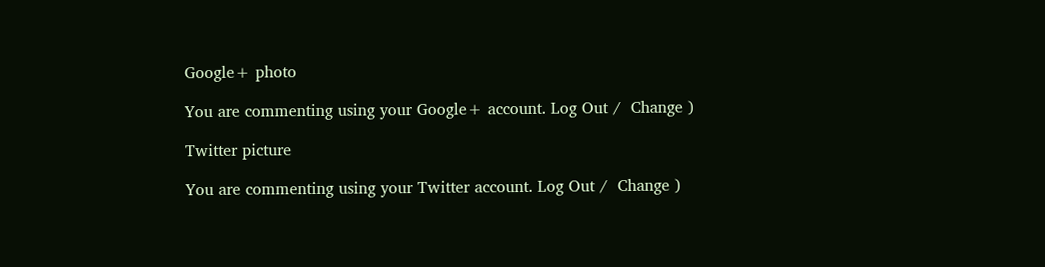Google+ photo

You are commenting using your Google+ account. Log Out /  Change )

Twitter picture

You are commenting using your Twitter account. Log Out /  Change )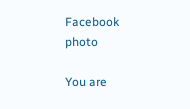Facebook photo

You are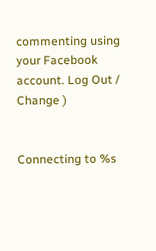commenting using your Facebook account. Log Out /  Change )


Connecting to %s